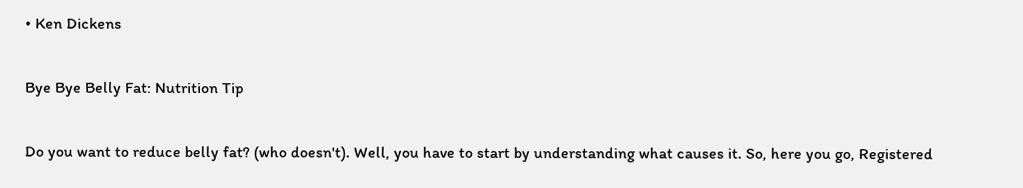• Ken Dickens

Bye Bye Belly Fat: Nutrition Tip

Do you want to reduce belly fat? (who doesn't). Well, you have to start by understanding what causes it. So, here you go, Registered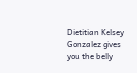Dietitian Kelsey Gonzalez gives you the belly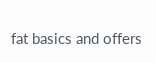fat basics and offers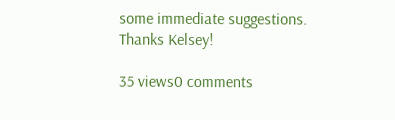some immediate suggestions. Thanks Kelsey!

35 views0 comments